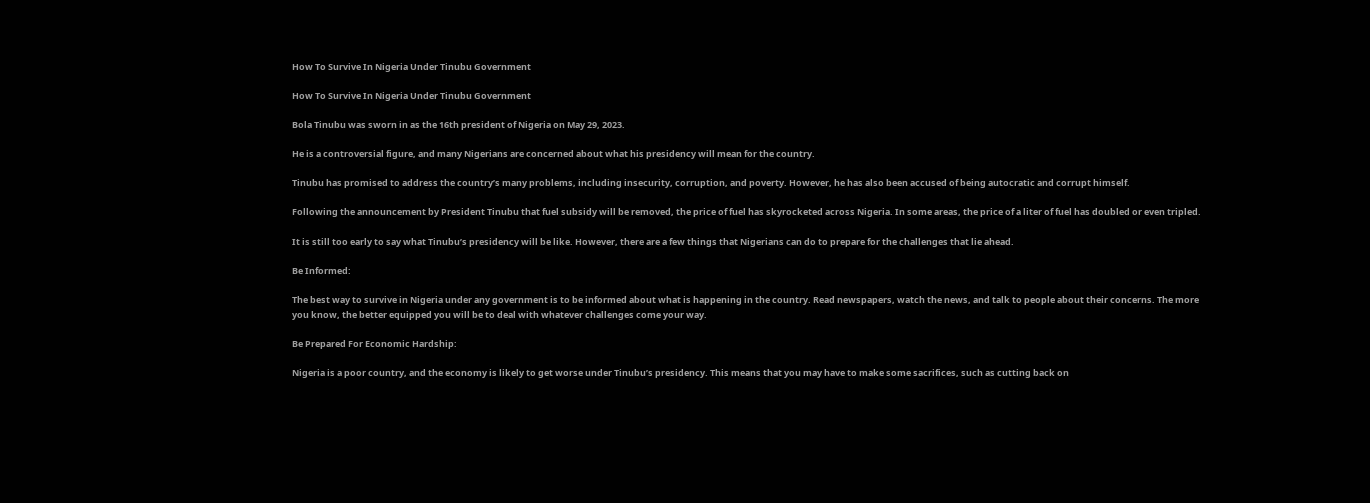How To Survive In Nigeria Under Tinubu Government

How To Survive In Nigeria Under Tinubu Government

Bola Tinubu was sworn in as the 16th president of Nigeria on May 29, 2023.

He is a controversial figure, and many Nigerians are concerned about what his presidency will mean for the country.

Tinubu has promised to address the country’s many problems, including insecurity, corruption, and poverty. However, he has also been accused of being autocratic and corrupt himself.

Following the announcement by President Tinubu that fuel subsidy will be removed, the price of fuel has skyrocketed across Nigeria. In some areas, the price of a liter of fuel has doubled or even tripled.

It is still too early to say what Tinubu’s presidency will be like. However, there are a few things that Nigerians can do to prepare for the challenges that lie ahead.

Be Informed:

The best way to survive in Nigeria under any government is to be informed about what is happening in the country. Read newspapers, watch the news, and talk to people about their concerns. The more you know, the better equipped you will be to deal with whatever challenges come your way.

Be Prepared For Economic Hardship:

Nigeria is a poor country, and the economy is likely to get worse under Tinubu’s presidency. This means that you may have to make some sacrifices, such as cutting back on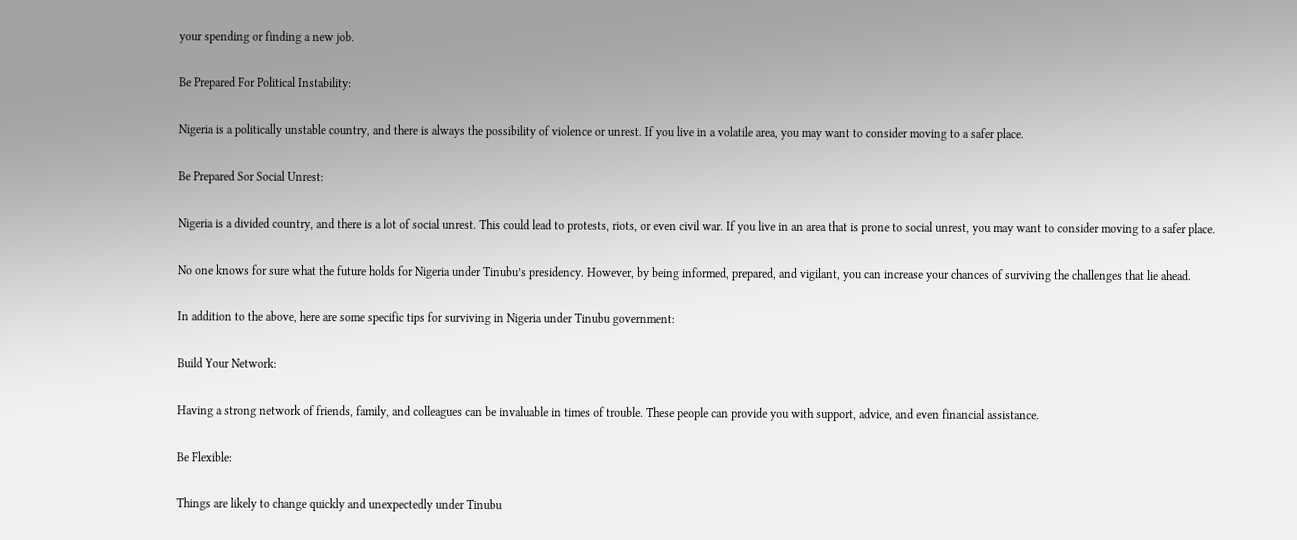your spending or finding a new job.

Be Prepared For Political Instability:

Nigeria is a politically unstable country, and there is always the possibility of violence or unrest. If you live in a volatile area, you may want to consider moving to a safer place.

Be Prepared Sor Social Unrest:

Nigeria is a divided country, and there is a lot of social unrest. This could lead to protests, riots, or even civil war. If you live in an area that is prone to social unrest, you may want to consider moving to a safer place.

No one knows for sure what the future holds for Nigeria under Tinubu’s presidency. However, by being informed, prepared, and vigilant, you can increase your chances of surviving the challenges that lie ahead.

In addition to the above, here are some specific tips for surviving in Nigeria under Tinubu government:

Build Your Network:

Having a strong network of friends, family, and colleagues can be invaluable in times of trouble. These people can provide you with support, advice, and even financial assistance.

Be Flexible:

Things are likely to change quickly and unexpectedly under Tinubu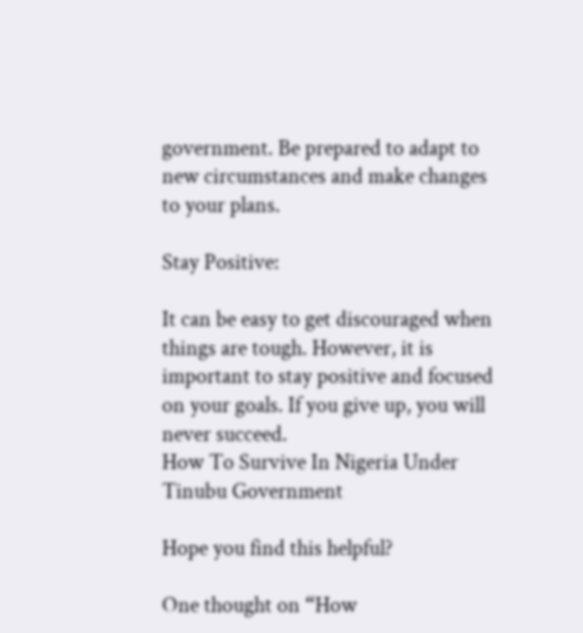government. Be prepared to adapt to new circumstances and make changes to your plans.

Stay Positive:

It can be easy to get discouraged when things are tough. However, it is important to stay positive and focused on your goals. If you give up, you will never succeed.
How To Survive In Nigeria Under Tinubu Government

Hope you find this helpful?

One thought on “How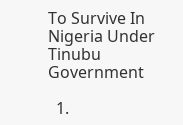To Survive In Nigeria Under Tinubu Government

  1.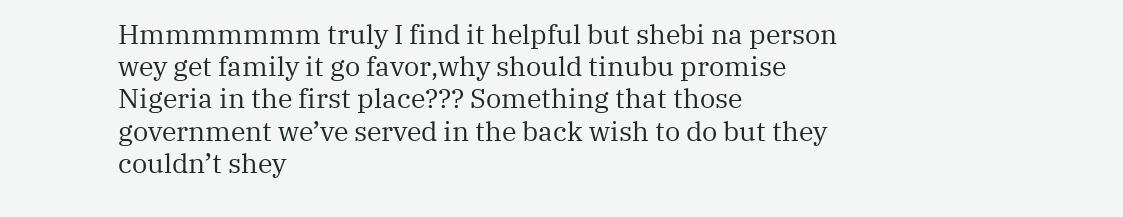Hmmmmmmm truly I find it helpful but shebi na person wey get family it go favor,why should tinubu promise Nigeria in the first place??? Something that those government we’ve served in the back wish to do but they couldn’t shey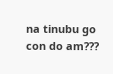na tinubu go con do am???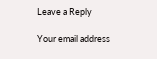Leave a Reply

Your email address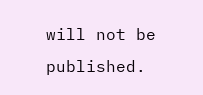will not be published.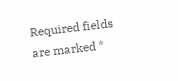Required fields are marked *